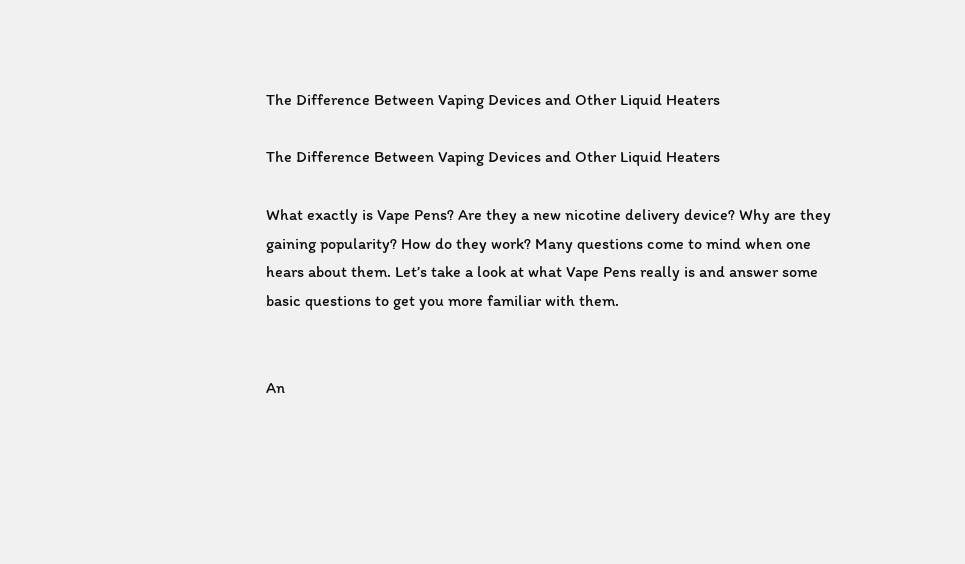The Difference Between Vaping Devices and Other Liquid Heaters

The Difference Between Vaping Devices and Other Liquid Heaters

What exactly is Vape Pens? Are they a new nicotine delivery device? Why are they gaining popularity? How do they work? Many questions come to mind when one hears about them. Let’s take a look at what Vape Pens really is and answer some basic questions to get you more familiar with them.


An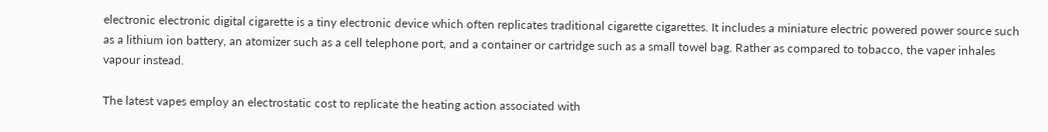electronic electronic digital cigarette is a tiny electronic device which often replicates traditional cigarette cigarettes. It includes a miniature electric powered power source such as a lithium ion battery, an atomizer such as a cell telephone port, and a container or cartridge such as a small towel bag. Rather as compared to tobacco, the vaper inhales vapour instead.

The latest vapes employ an electrostatic cost to replicate the heating action associated with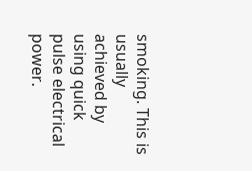smoking. This is usually achieved by using quick pulse electrical power.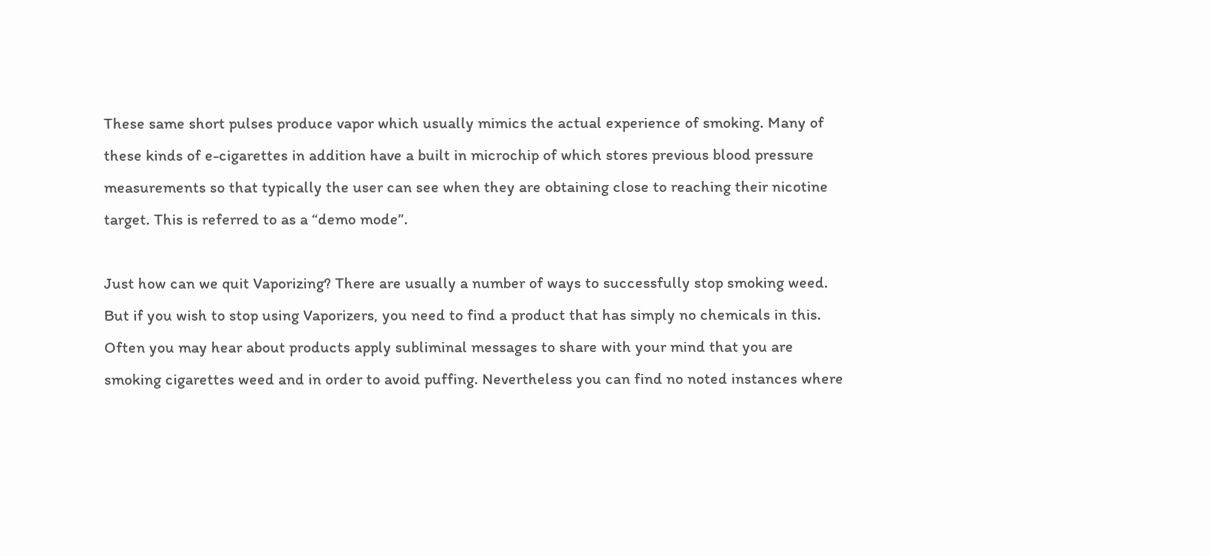These same short pulses produce vapor which usually mimics the actual experience of smoking. Many of these kinds of e-cigarettes in addition have a built in microchip of which stores previous blood pressure measurements so that typically the user can see when they are obtaining close to reaching their nicotine target. This is referred to as a “demo mode”.

Just how can we quit Vaporizing? There are usually a number of ways to successfully stop smoking weed. But if you wish to stop using Vaporizers, you need to find a product that has simply no chemicals in this. Often you may hear about products apply subliminal messages to share with your mind that you are smoking cigarettes weed and in order to avoid puffing. Nevertheless you can find no noted instances where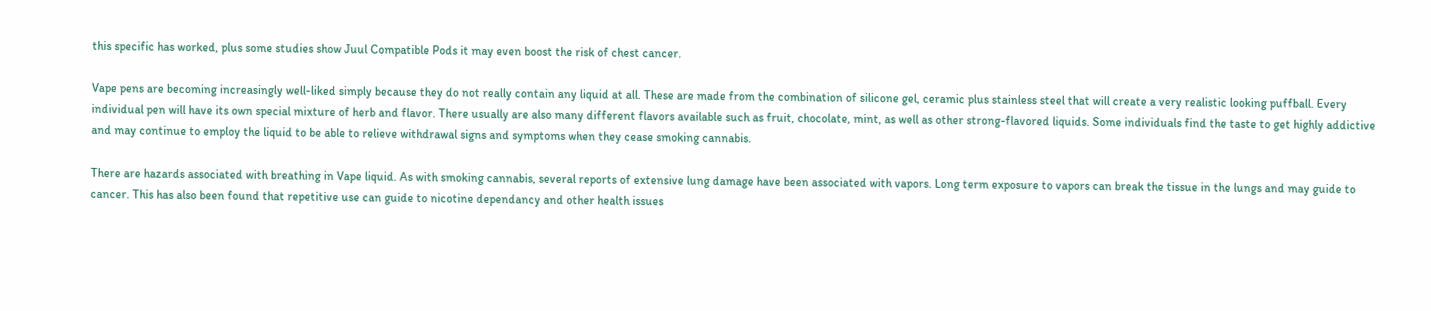this specific has worked, plus some studies show Juul Compatible Pods it may even boost the risk of chest cancer.

Vape pens are becoming increasingly well-liked simply because they do not really contain any liquid at all. These are made from the combination of silicone gel, ceramic plus stainless steel that will create a very realistic looking puffball. Every individual pen will have its own special mixture of herb and flavor. There usually are also many different flavors available such as fruit, chocolate, mint, as well as other strong-flavored liquids. Some individuals find the taste to get highly addictive and may continue to employ the liquid to be able to relieve withdrawal signs and symptoms when they cease smoking cannabis.

There are hazards associated with breathing in Vape liquid. As with smoking cannabis, several reports of extensive lung damage have been associated with vapors. Long term exposure to vapors can break the tissue in the lungs and may guide to cancer. This has also been found that repetitive use can guide to nicotine dependancy and other health issues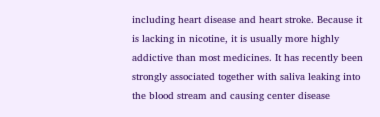including heart disease and heart stroke. Because it is lacking in nicotine, it is usually more highly addictive than most medicines. It has recently been strongly associated together with saliva leaking into the blood stream and causing center disease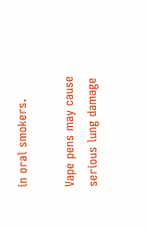in oral smokers.

Vape pens may cause serious lung damage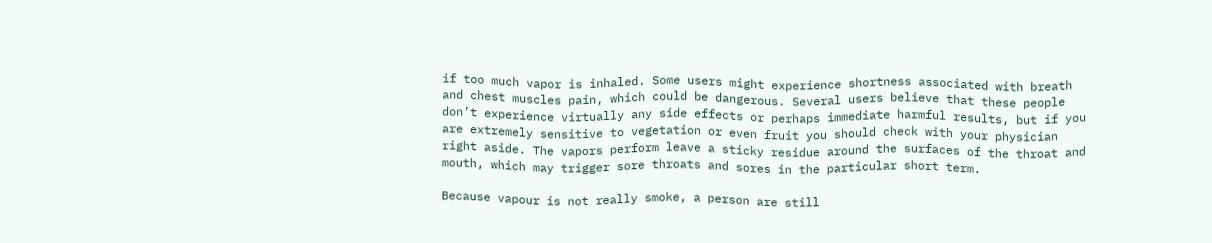if too much vapor is inhaled. Some users might experience shortness associated with breath and chest muscles pain, which could be dangerous. Several users believe that these people don’t experience virtually any side effects or perhaps immediate harmful results, but if you are extremely sensitive to vegetation or even fruit you should check with your physician right aside. The vapors perform leave a sticky residue around the surfaces of the throat and mouth, which may trigger sore throats and sores in the particular short term.

Because vapour is not really smoke, a person are still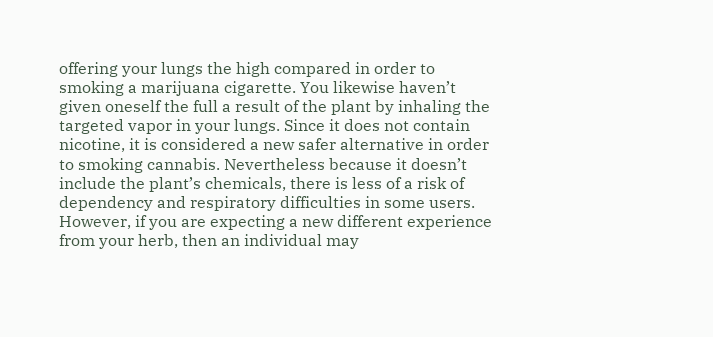offering your lungs the high compared in order to smoking a marijuana cigarette. You likewise haven’t given oneself the full a result of the plant by inhaling the targeted vapor in your lungs. Since it does not contain nicotine, it is considered a new safer alternative in order to smoking cannabis. Nevertheless because it doesn’t include the plant’s chemicals, there is less of a risk of dependency and respiratory difficulties in some users. However, if you are expecting a new different experience from your herb, then an individual may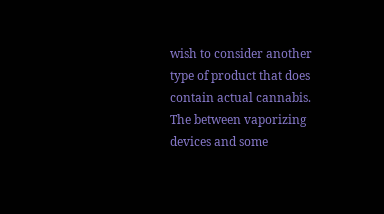wish to consider another type of product that does contain actual cannabis. The between vaporizing devices and some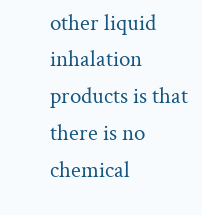other liquid inhalation products is that there is no chemical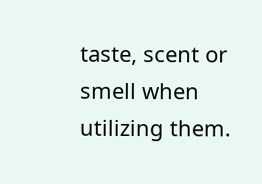taste, scent or smell when utilizing them.